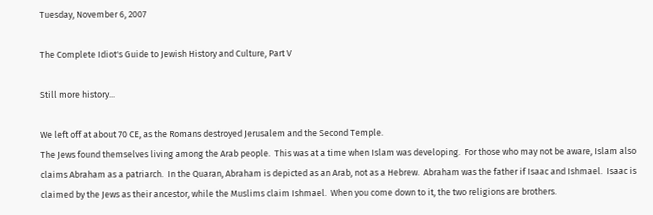Tuesday, November 6, 2007

The Complete Idiot's Guide to Jewish History and Culture, Part V

Still more history...

We left off at about 70 CE, as the Romans destroyed Jerusalem and the Second Temple.
The Jews found themselves living among the Arab people.  This was at a time when Islam was developing.  For those who may not be aware, Islam also claims Abraham as a patriarch.  In the Quaran, Abraham is depicted as an Arab, not as a Hebrew.  Abraham was the father if Isaac and Ishmael.  Isaac is claimed by the Jews as their ancestor, while the Muslims claim Ishmael.  When you come down to it, the two religions are brothers.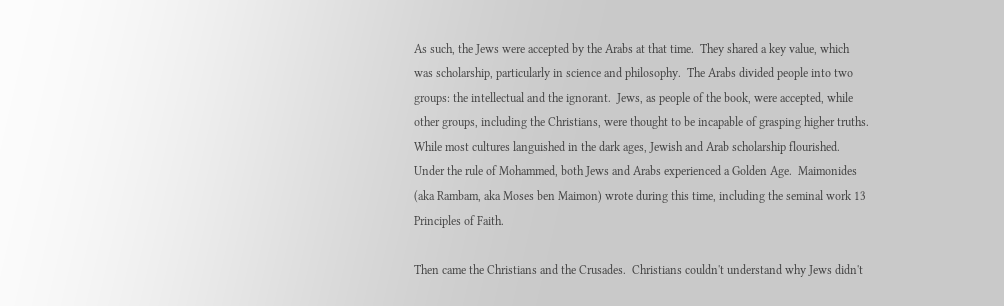As such, the Jews were accepted by the Arabs at that time.  They shared a key value, which was scholarship, particularly in science and philosophy.  The Arabs divided people into two groups: the intellectual and the ignorant.  Jews, as people of the book, were accepted, while other groups, including the Christians, were thought to be incapable of grasping higher truths.  While most cultures languished in the dark ages, Jewish and Arab scholarship flourished.
Under the rule of Mohammed, both Jews and Arabs experienced a Golden Age.  Maimonides (aka Rambam, aka Moses ben Maimon) wrote during this time, including the seminal work 13 Principles of Faith.

Then came the Christians and the Crusades.  Christians couldn't understand why Jews didn't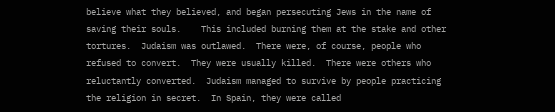believe what they believed, and began persecuting Jews in the name of saving their souls.    This included burning them at the stake and other tortures.  Judaism was outlawed.  There were, of course, people who refused to convert.  They were usually killed.  There were others who reluctantly converted.  Judaism managed to survive by people practicing the religion in secret.  In Spain, they were called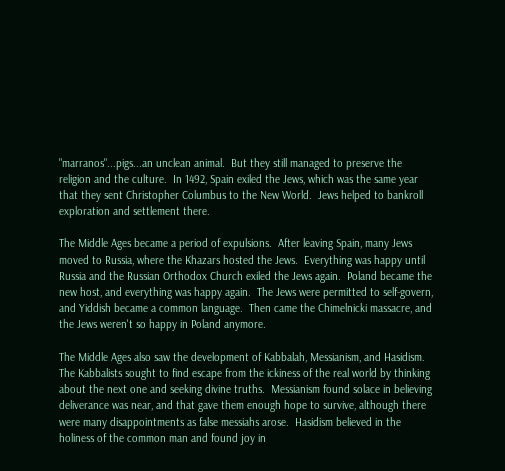"marranos"...pigs...an unclean animal.  But they still managed to preserve the religion and the culture.  In 1492, Spain exiled the Jews, which was the same year that they sent Christopher Columbus to the New World.  Jews helped to bankroll exploration and settlement there.

The Middle Ages became a period of expulsions.  After leaving Spain, many Jews moved to Russia, where the Khazars hosted the Jews.  Everything was happy until Russia and the Russian Orthodox Church exiled the Jews again.  Poland became the new host, and everything was happy again.  The Jews were permitted to self-govern, and Yiddish became a common language.  Then came the Chimelnicki massacre, and the Jews weren't so happy in Poland anymore.

The Middle Ages also saw the development of Kabbalah, Messianism, and Hasidism.  The Kabbalists sought to find escape from the ickiness of the real world by thinking about the next one and seeking divine truths.  Messianism found solace in believing deliverance was near, and that gave them enough hope to survive, although there were many disappointments as false messiahs arose.  Hasidism believed in the holiness of the common man and found joy in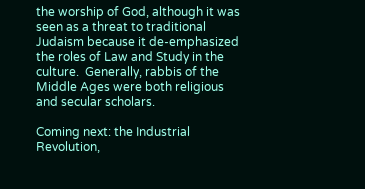the worship of God, although it was seen as a threat to traditional Judaism because it de-emphasized the roles of Law and Study in the culture.  Generally, rabbis of the Middle Ages were both religious and secular scholars.

Coming next: the Industrial Revolution,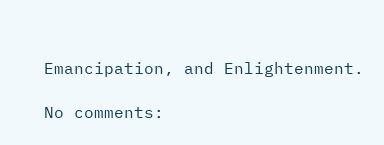Emancipation, and Enlightenment.

No comments: